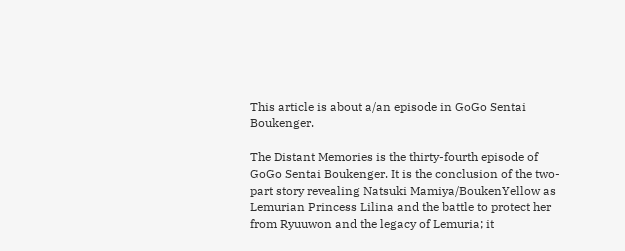This article is about a/an episode in GoGo Sentai Boukenger.

The Distant Memories is the thirty-fourth episode of GoGo Sentai Boukenger. It is the conclusion of the two-part story revealing Natsuki Mamiya/BoukenYellow as Lemurian Princess Lilina and the battle to protect her from Ryuuwon and the legacy of Lemuria; it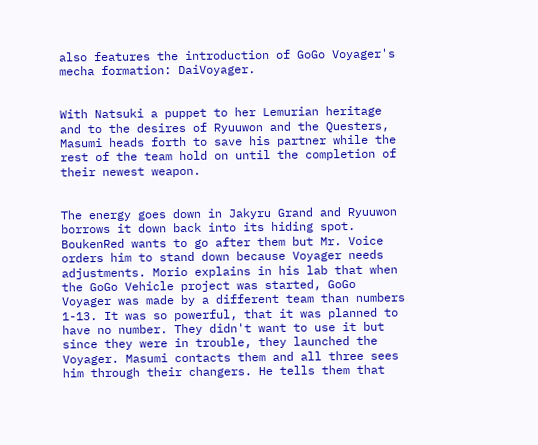also features the introduction of GoGo Voyager's mecha formation: DaiVoyager.


With Natsuki a puppet to her Lemurian heritage and to the desires of Ryuuwon and the Questers, Masumi heads forth to save his partner while the rest of the team hold on until the completion of their newest weapon.


The energy goes down in Jakyru Grand and Ryuuwon borrows it down back into its hiding spot. BoukenRed wants to go after them but Mr. Voice orders him to stand down because Voyager needs adjustments. Morio explains in his lab that when the GoGo Vehicle project was started, GoGo Voyager was made by a different team than numbers 1-13. It was so powerful, that it was planned to have no number. They didn't want to use it but since they were in trouble, they launched the Voyager. Masumi contacts them and all three sees him through their changers. He tells them that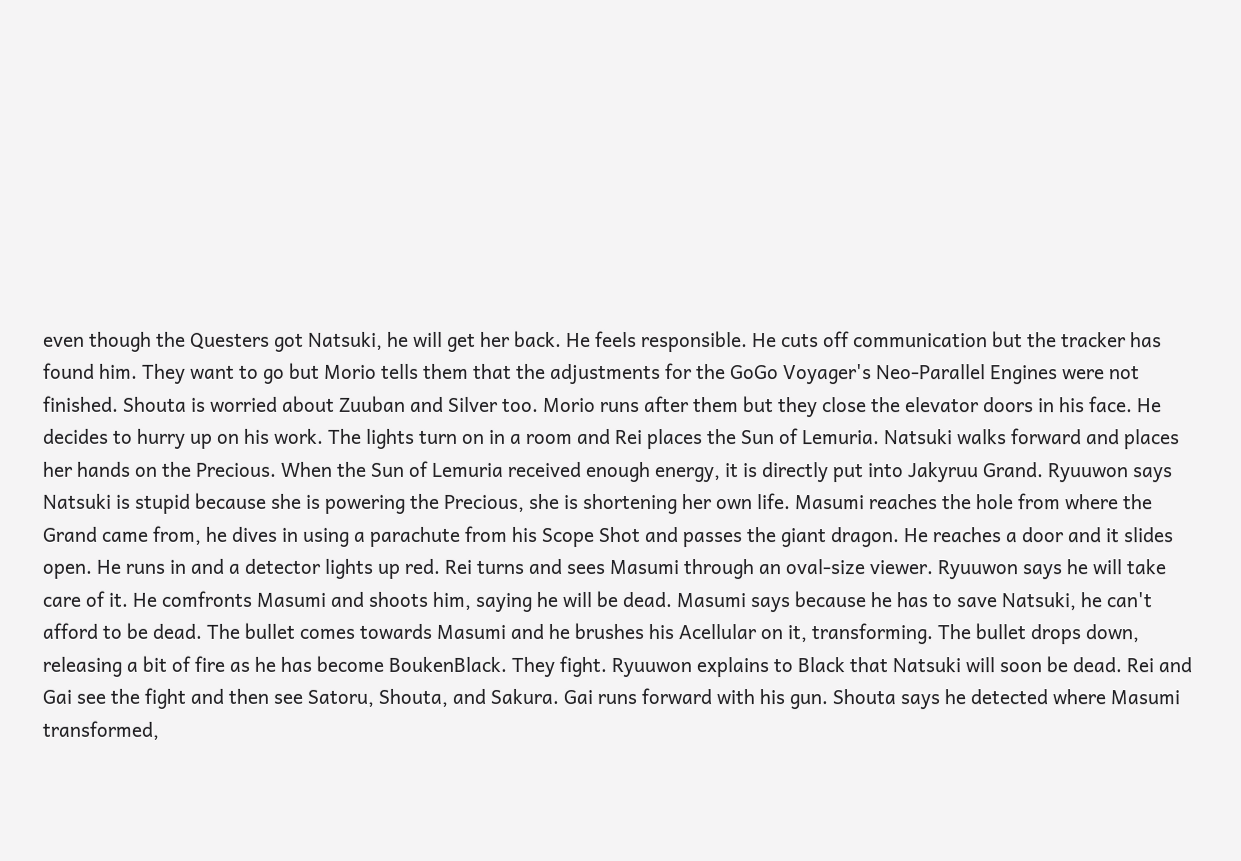even though the Questers got Natsuki, he will get her back. He feels responsible. He cuts off communication but the tracker has found him. They want to go but Morio tells them that the adjustments for the GoGo Voyager's Neo-Parallel Engines were not finished. Shouta is worried about Zuuban and Silver too. Morio runs after them but they close the elevator doors in his face. He decides to hurry up on his work. The lights turn on in a room and Rei places the Sun of Lemuria. Natsuki walks forward and places her hands on the Precious. When the Sun of Lemuria received enough energy, it is directly put into Jakyruu Grand. Ryuuwon says Natsuki is stupid because she is powering the Precious, she is shortening her own life. Masumi reaches the hole from where the Grand came from, he dives in using a parachute from his Scope Shot and passes the giant dragon. He reaches a door and it slides open. He runs in and a detector lights up red. Rei turns and sees Masumi through an oval-size viewer. Ryuuwon says he will take care of it. He comfronts Masumi and shoots him, saying he will be dead. Masumi says because he has to save Natsuki, he can't afford to be dead. The bullet comes towards Masumi and he brushes his Acellular on it, transforming. The bullet drops down, releasing a bit of fire as he has become BoukenBlack. They fight. Ryuuwon explains to Black that Natsuki will soon be dead. Rei and Gai see the fight and then see Satoru, Shouta, and Sakura. Gai runs forward with his gun. Shouta says he detected where Masumi transformed,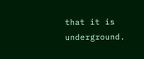that it is underground.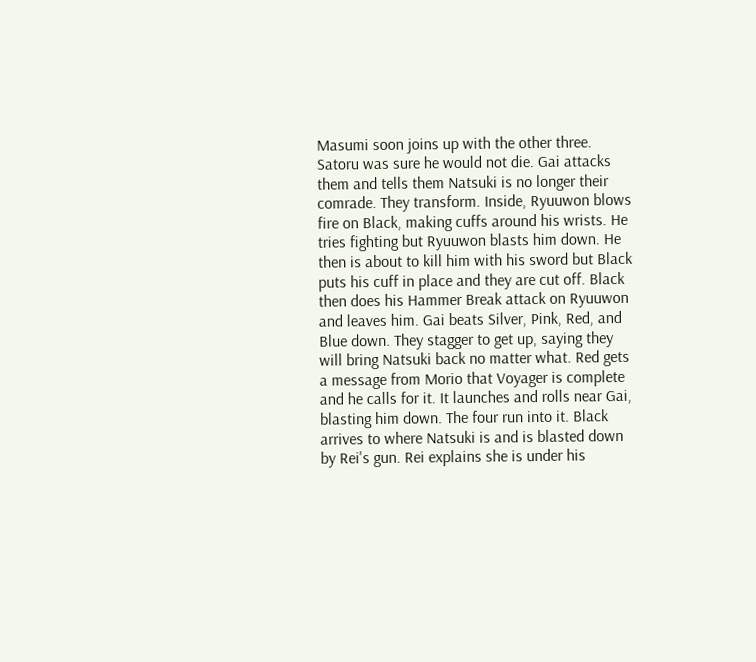Masumi soon joins up with the other three. Satoru was sure he would not die. Gai attacks them and tells them Natsuki is no longer their comrade. They transform. Inside, Ryuuwon blows fire on Black, making cuffs around his wrists. He tries fighting but Ryuuwon blasts him down. He then is about to kill him with his sword but Black puts his cuff in place and they are cut off. Black then does his Hammer Break attack on Ryuuwon and leaves him. Gai beats Silver, Pink, Red, and Blue down. They stagger to get up, saying they will bring Natsuki back no matter what. Red gets a message from Morio that Voyager is complete and he calls for it. It launches and rolls near Gai, blasting him down. The four run into it. Black arrives to where Natsuki is and is blasted down by Rei's gun. Rei explains she is under his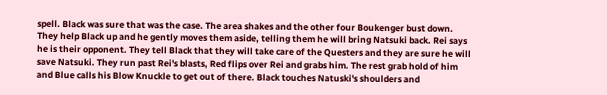spell. Black was sure that was the case. The area shakes and the other four Boukenger bust down. They help Black up and he gently moves them aside, telling them he will bring Natsuki back. Rei says he is their opponent. They tell Black that they will take care of the Questers and they are sure he will save Natsuki. They run past Rei's blasts, Red flips over Rei and grabs him. The rest grab hold of him and Blue calls his Blow Knuckle to get out of there. Black touches Natuski's shoulders and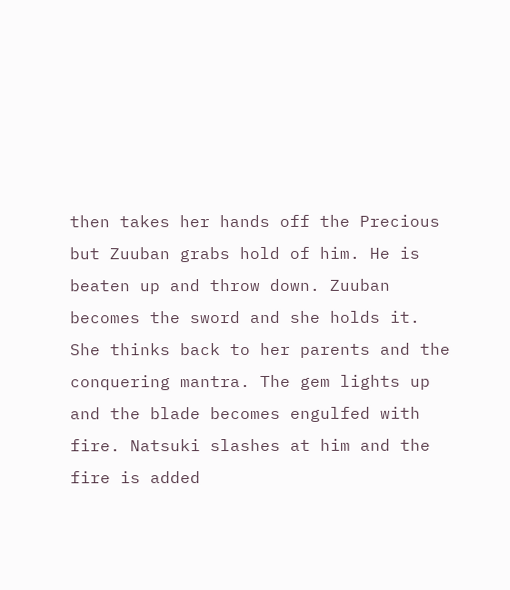then takes her hands off the Precious but Zuuban grabs hold of him. He is beaten up and throw down. Zuuban becomes the sword and she holds it. She thinks back to her parents and the conquering mantra. The gem lights up and the blade becomes engulfed with fire. Natsuki slashes at him and the fire is added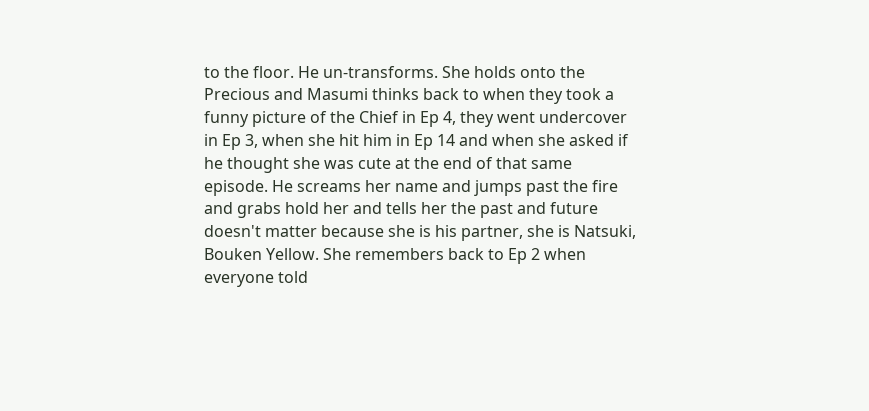to the floor. He un-transforms. She holds onto the Precious and Masumi thinks back to when they took a funny picture of the Chief in Ep 4, they went undercover in Ep 3, when she hit him in Ep 14 and when she asked if he thought she was cute at the end of that same episode. He screams her name and jumps past the fire and grabs hold her and tells her the past and future doesn't matter because she is his partner, she is Natsuki, Bouken Yellow. She remembers back to Ep 2 when everyone told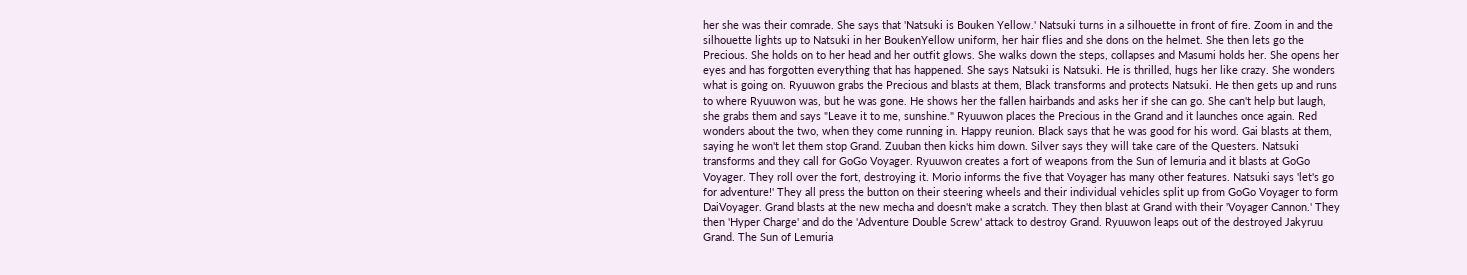her she was their comrade. She says that 'Natsuki is Bouken Yellow.' Natsuki turns in a silhouette in front of fire. Zoom in and the silhouette lights up to Natsuki in her BoukenYellow uniform, her hair flies and she dons on the helmet. She then lets go the Precious. She holds on to her head and her outfit glows. She walks down the steps, collapses and Masumi holds her. She opens her eyes and has forgotten everything that has happened. She says Natsuki is Natsuki. He is thrilled, hugs her like crazy. She wonders what is going on. Ryuuwon grabs the Precious and blasts at them, Black transforms and protects Natsuki. He then gets up and runs to where Ryuuwon was, but he was gone. He shows her the fallen hairbands and asks her if she can go. She can't help but laugh, she grabs them and says "Leave it to me, sunshine." Ryuuwon places the Precious in the Grand and it launches once again. Red wonders about the two, when they come running in. Happy reunion. Black says that he was good for his word. Gai blasts at them, saying he won't let them stop Grand. Zuuban then kicks him down. Silver says they will take care of the Questers. Natsuki transforms and they call for GoGo Voyager. Ryuuwon creates a fort of weapons from the Sun of lemuria and it blasts at GoGo Voyager. They roll over the fort, destroying it. Morio informs the five that Voyager has many other features. Natsuki says 'let's go for adventure!' They all press the button on their steering wheels and their individual vehicles split up from GoGo Voyager to form DaiVoyager. Grand blasts at the new mecha and doesn't make a scratch. They then blast at Grand with their 'Voyager Cannon.' They then 'Hyper Charge' and do the 'Adventure Double Screw' attack to destroy Grand. Ryuuwon leaps out of the destroyed Jakyruu Grand. The Sun of Lemuria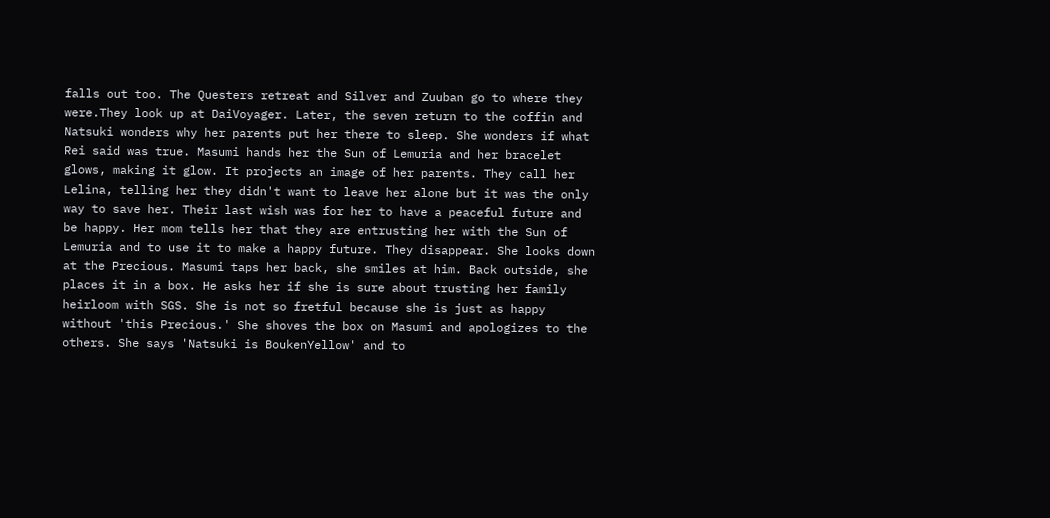falls out too. The Questers retreat and Silver and Zuuban go to where they were.They look up at DaiVoyager. Later, the seven return to the coffin and Natsuki wonders why her parents put her there to sleep. She wonders if what Rei said was true. Masumi hands her the Sun of Lemuria and her bracelet glows, making it glow. It projects an image of her parents. They call her Lelina, telling her they didn't want to leave her alone but it was the only way to save her. Their last wish was for her to have a peaceful future and be happy. Her mom tells her that they are entrusting her with the Sun of Lemuria and to use it to make a happy future. They disappear. She looks down at the Precious. Masumi taps her back, she smiles at him. Back outside, she places it in a box. He asks her if she is sure about trusting her family heirloom with SGS. She is not so fretful because she is just as happy without 'this Precious.' She shoves the box on Masumi and apologizes to the others. She says 'Natsuki is BoukenYellow' and to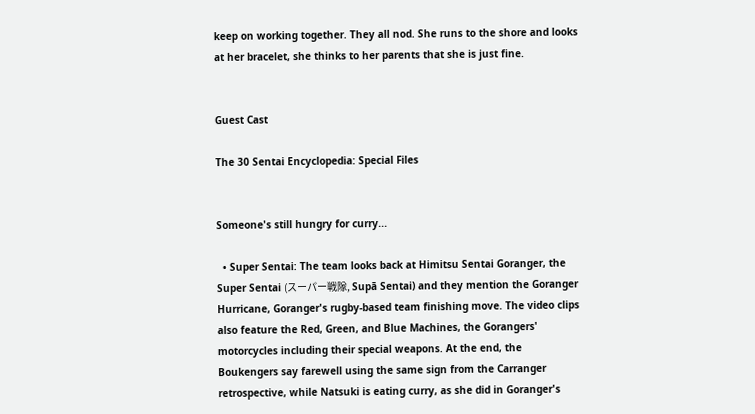keep on working together. They all nod. She runs to the shore and looks at her bracelet, she thinks to her parents that she is just fine.


Guest Cast

The 30 Sentai Encyclopedia: Special Files


Someone's still hungry for curry...

  • Super Sentai: The team looks back at Himitsu Sentai Goranger, the Super Sentai (スーパー戦隊, Supā Sentai) and they mention the Goranger Hurricane, Goranger's rugby-based team finishing move. The video clips also feature the Red, Green, and Blue Machines, the Gorangers' motorcycles including their special weapons. At the end, the Boukengers say farewell using the same sign from the Carranger retrospective, while Natsuki is eating curry, as she did in Goranger's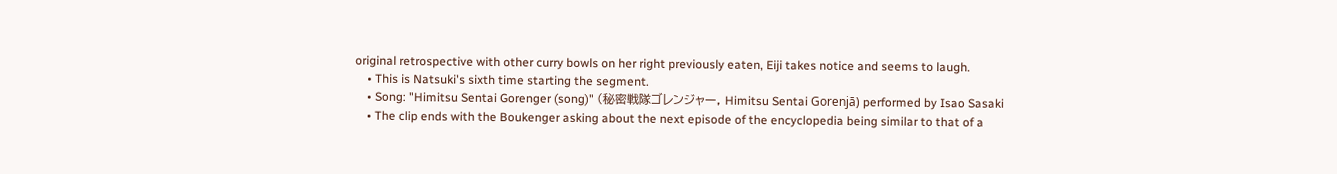original retrospective with other curry bowls on her right previously eaten, Eiji takes notice and seems to laugh.
    • This is Natsuki's sixth time starting the segment.
    • Song: "Himitsu Sentai Gorenger (song)" (秘密戦隊ゴレンジャー, Himitsu Sentai Gorenjā) performed by Isao Sasaki
    • The clip ends with the Boukenger asking about the next episode of the encyclopedia being similar to that of a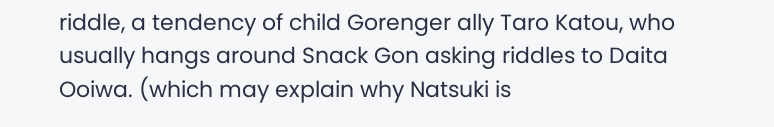riddle, a tendency of child Gorenger ally Taro Katou, who usually hangs around Snack Gon asking riddles to Daita Ooiwa. (which may explain why Natsuki is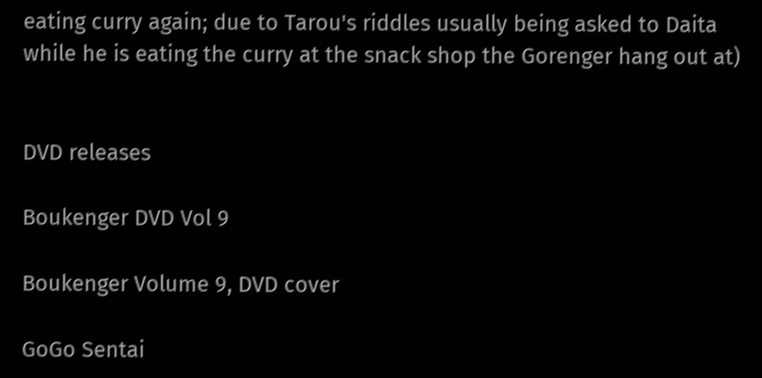eating curry again; due to Tarou's riddles usually being asked to Daita while he is eating the curry at the snack shop the Gorenger hang out at)


DVD releases

Boukenger DVD Vol 9

Boukenger Volume 9, DVD cover

GoGo Sentai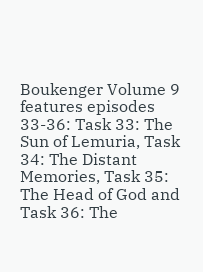Boukenger Volume 9 features episodes 33-36: Task 33: The Sun of Lemuria, Task 34: The Distant Memories, Task 35: The Head of God and Task 36: The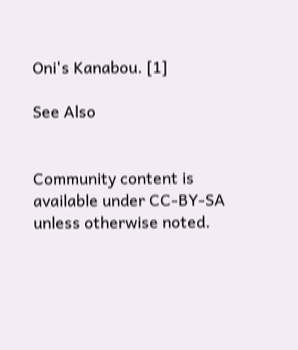Oni's Kanabou. [1]

See Also


Community content is available under CC-BY-SA unless otherwise noted.